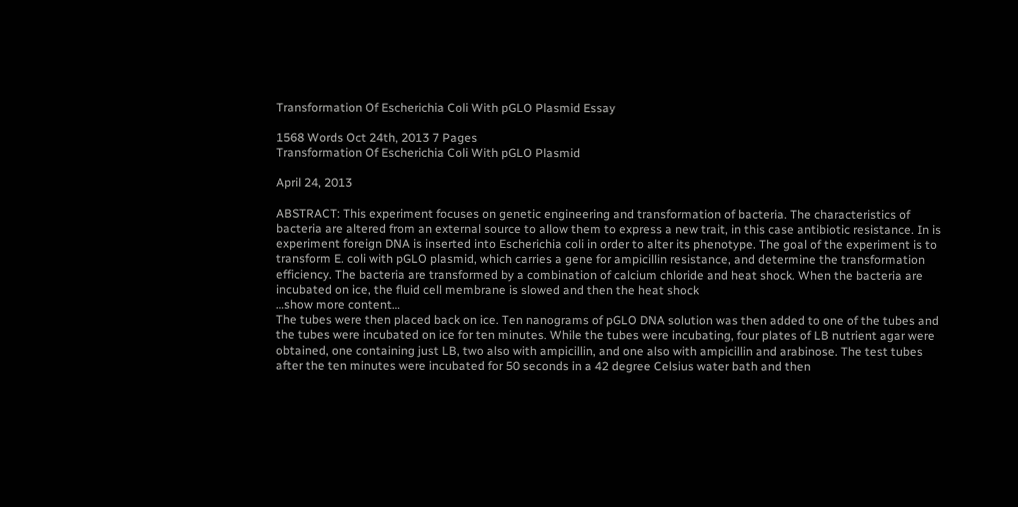Transformation Of Escherichia Coli With pGLO Plasmid Essay

1568 Words Oct 24th, 2013 7 Pages
Transformation Of Escherichia Coli With pGLO Plasmid

April 24, 2013

ABSTRACT: This experiment focuses on genetic engineering and transformation of bacteria. The characteristics of bacteria are altered from an external source to allow them to express a new trait, in this case antibiotic resistance. In is experiment foreign DNA is inserted into Escherichia coli in order to alter its phenotype. The goal of the experiment is to transform E. coli with pGLO plasmid, which carries a gene for ampicillin resistance, and determine the transformation efficiency. The bacteria are transformed by a combination of calcium chloride and heat shock. When the bacteria are incubated on ice, the fluid cell membrane is slowed and then the heat shock
…show more content…
The tubes were then placed back on ice. Ten nanograms of pGLO DNA solution was then added to one of the tubes and the tubes were incubated on ice for ten minutes. While the tubes were incubating, four plates of LB nutrient agar were obtained, one containing just LB, two also with ampicillin, and one also with ampicillin and arabinose. The test tubes after the ten minutes were incubated for 50 seconds in a 42 degree Celsius water bath and then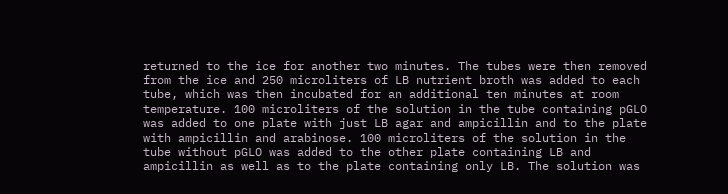returned to the ice for another two minutes. The tubes were then removed from the ice and 250 microliters of LB nutrient broth was added to each tube, which was then incubated for an additional ten minutes at room temperature. 100 microliters of the solution in the tube containing pGLO was added to one plate with just LB agar and ampicillin and to the plate with ampicillin and arabinose. 100 microliters of the solution in the tube without pGLO was added to the other plate containing LB and ampicillin as well as to the plate containing only LB. The solution was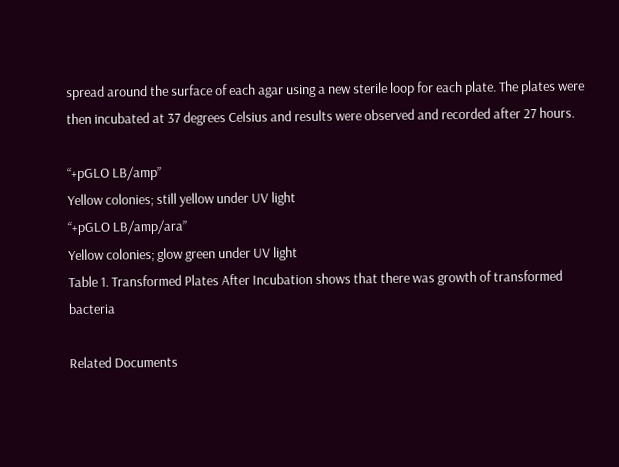spread around the surface of each agar using a new sterile loop for each plate. The plates were then incubated at 37 degrees Celsius and results were observed and recorded after 27 hours.

“+pGLO LB/amp”
Yellow colonies; still yellow under UV light
“+pGLO LB/amp/ara”
Yellow colonies; glow green under UV light
Table 1. Transformed Plates After Incubation shows that there was growth of transformed bacteria

Related Documents